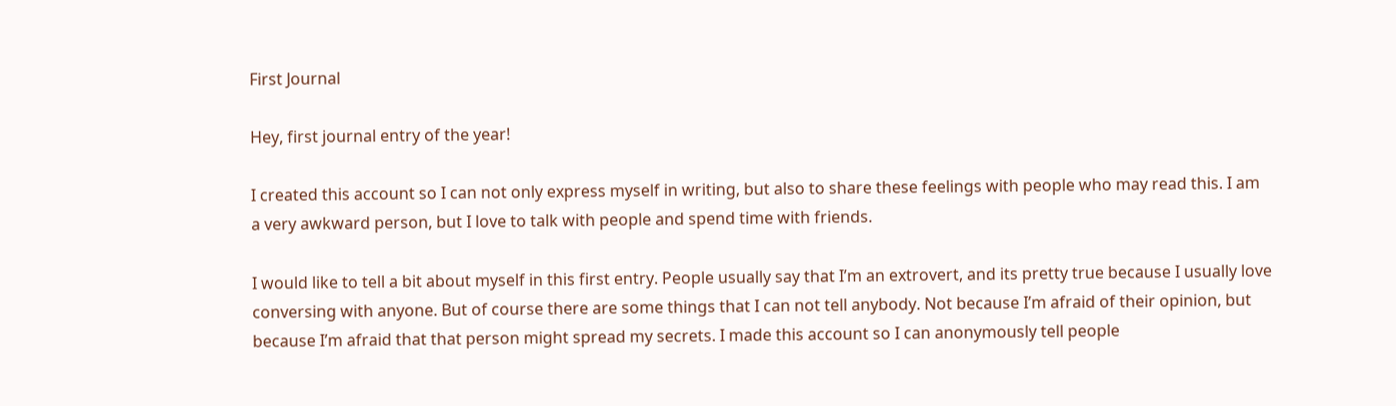First Journal

Hey, first journal entry of the year!

I created this account so I can not only express myself in writing, but also to share these feelings with people who may read this. I am a very awkward person, but I love to talk with people and spend time with friends.

I would like to tell a bit about myself in this first entry. People usually say that I’m an extrovert, and its pretty true because I usually love conversing with anyone. But of course there are some things that I can not tell anybody. Not because I’m afraid of their opinion, but because I’m afraid that that person might spread my secrets. I made this account so I can anonymously tell people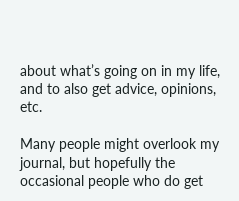about what’s going on in my life,  and to also get advice, opinions, etc.

Many people might overlook my journal, but hopefully the occasional people who do get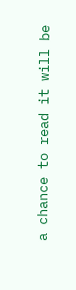a chance to read it will be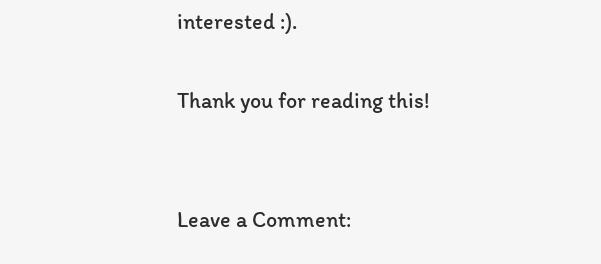interested :).

Thank you for reading this!


Leave a Comment: